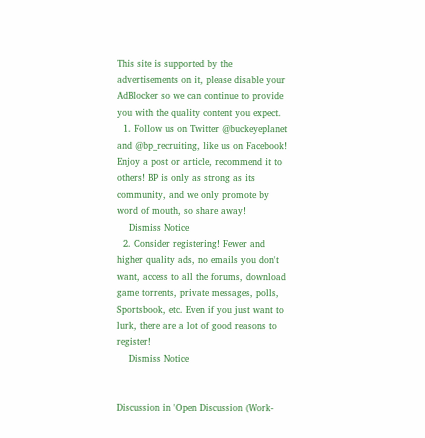This site is supported by the advertisements on it, please disable your AdBlocker so we can continue to provide you with the quality content you expect.
  1. Follow us on Twitter @buckeyeplanet and @bp_recruiting, like us on Facebook! Enjoy a post or article, recommend it to others! BP is only as strong as its community, and we only promote by word of mouth, so share away!
    Dismiss Notice
  2. Consider registering! Fewer and higher quality ads, no emails you don't want, access to all the forums, download game torrents, private messages, polls, Sportsbook, etc. Even if you just want to lurk, there are a lot of good reasons to register!
    Dismiss Notice


Discussion in 'Open Discussion (Work-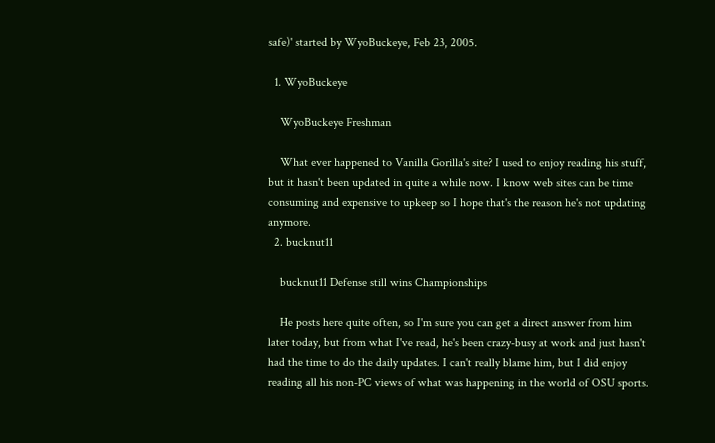safe)' started by WyoBuckeye, Feb 23, 2005.

  1. WyoBuckeye

    WyoBuckeye Freshman

    What ever happened to Vanilla Gorilla's site? I used to enjoy reading his stuff, but it hasn't been updated in quite a while now. I know web sites can be time consuming and expensive to upkeep so I hope that's the reason he's not updating anymore.
  2. bucknut11

    bucknut11 Defense still wins Championships

    He posts here quite often, so I'm sure you can get a direct answer from him later today, but from what I've read, he's been crazy-busy at work and just hasn't had the time to do the daily updates. I can't really blame him, but I did enjoy reading all his non-PC views of what was happening in the world of OSU sports.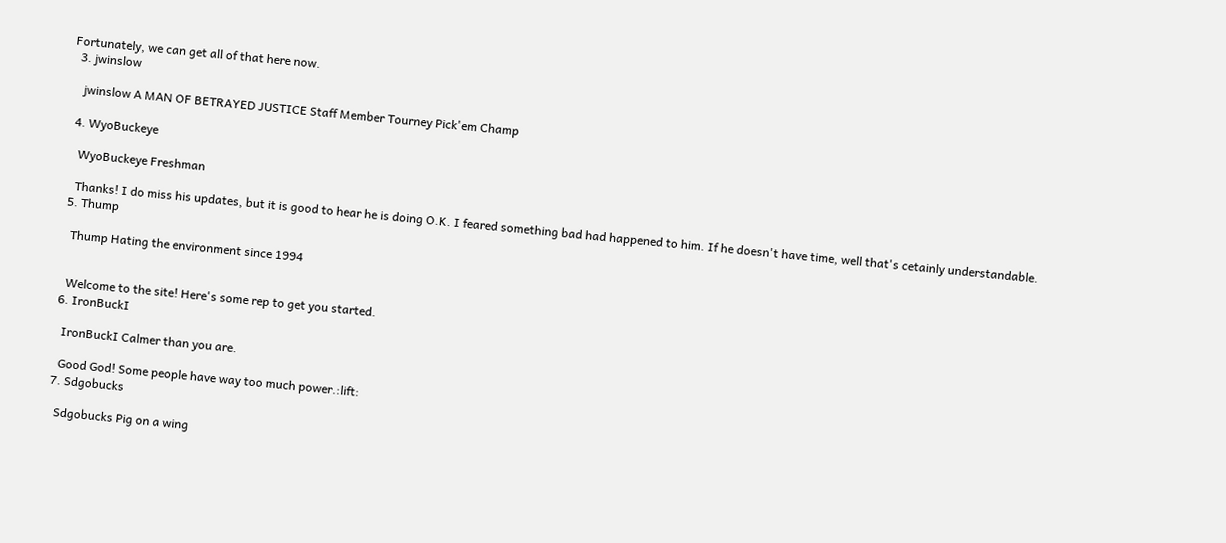Fortunately, we can get all of that here now.
  3. jwinslow

    jwinslow A MAN OF BETRAYED JUSTICE Staff Member Tourney Pick'em Champ

  4. WyoBuckeye

    WyoBuckeye Freshman

    Thanks! I do miss his updates, but it is good to hear he is doing O.K. I feared something bad had happened to him. If he doesn't have time, well that's cetainly understandable.
  5. Thump

    Thump Hating the environment since 1994


    Welcome to the site! Here's some rep to get you started.
  6. IronBuckI

    IronBuckI Calmer than you are.

    Good God! Some people have way too much power.:lift:
  7. Sdgobucks

    Sdgobucks Pig on a wing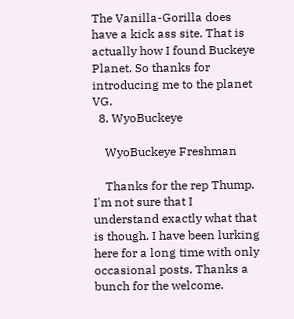The Vanilla-Gorilla does have a kick ass site. That is actually how I found Buckeye Planet. So thanks for introducing me to the planet VG.
  8. WyoBuckeye

    WyoBuckeye Freshman

    Thanks for the rep Thump. I'm not sure that I understand exactly what that is though. I have been lurking here for a long time with only occasional posts. Thanks a bunch for the welcome.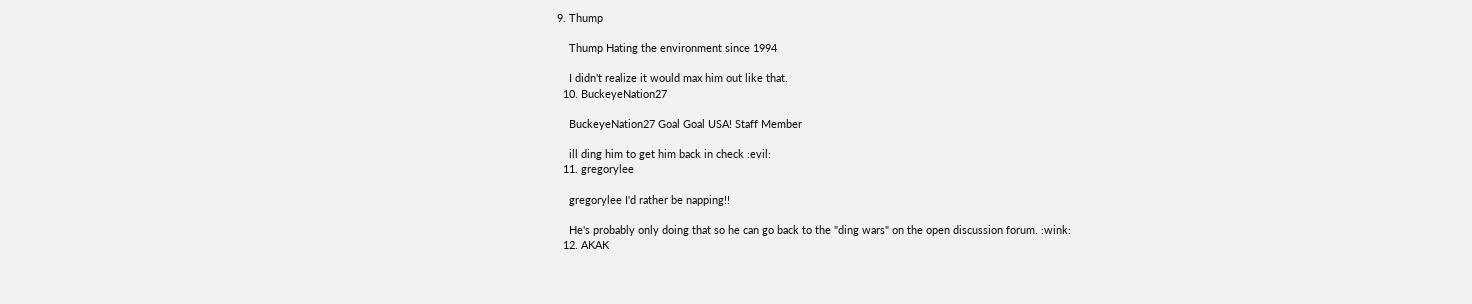9. Thump

    Thump Hating the environment since 1994

    I didn't realize it would max him out like that.
  10. BuckeyeNation27

    BuckeyeNation27 Goal Goal USA! Staff Member

    ill ding him to get him back in check :evil:
  11. gregorylee

    gregorylee I'd rather be napping!!

    He's probably only doing that so he can go back to the "ding wars" on the open discussion forum. :wink:
  12. AKAK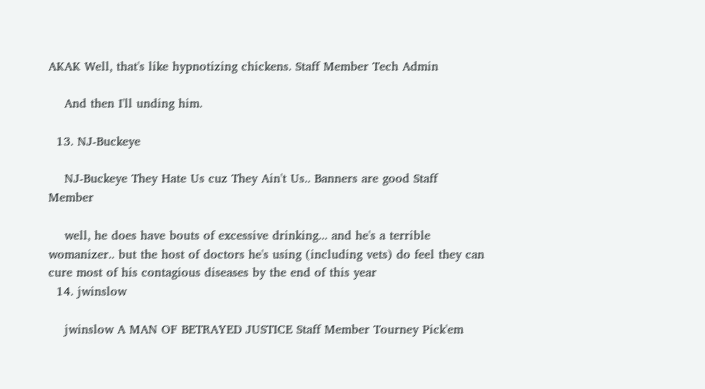AKAK Well, that's like hypnotizing chickens. Staff Member Tech Admin

    And then I'll unding him.

  13. NJ-Buckeye

    NJ-Buckeye They Hate Us cuz They Ain't Us.. Banners are good Staff Member

    well, he does have bouts of excessive drinking... and he's a terrible womanizer.. but the host of doctors he's using (including vets) do feel they can cure most of his contagious diseases by the end of this year
  14. jwinslow

    jwinslow A MAN OF BETRAYED JUSTICE Staff Member Tourney Pick'em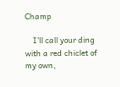Champ

    I'll call your ding with a red chiclet of my own,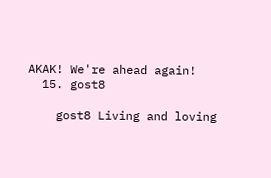AKAK! We're ahead again!
  15. gost8

    gost8 Living and loving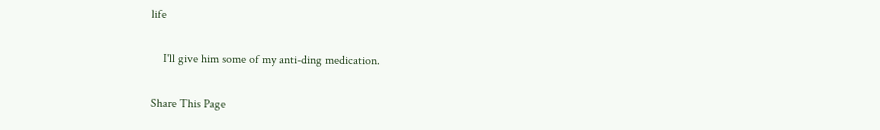life

    I'll give him some of my anti-ding medication.

Share This Page